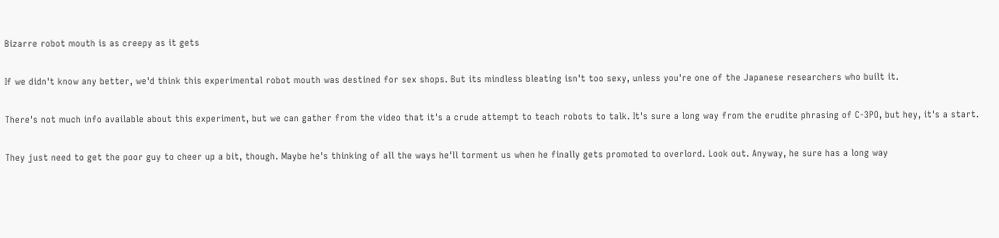Bizarre robot mouth is as creepy as it gets

If we didn't know any better, we'd think this experimental robot mouth was destined for sex shops. But its mindless bleating isn't too sexy, unless you're one of the Japanese researchers who built it.

There's not much info available about this experiment, but we can gather from the video that it's a crude attempt to teach robots to talk. It's sure a long way from the erudite phrasing of C-3PO, but hey, it's a start.

They just need to get the poor guy to cheer up a bit, though. Maybe he's thinking of all the ways he'll torment us when he finally gets promoted to overlord. Look out. Anyway, he sure has a long way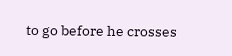to go before he crosses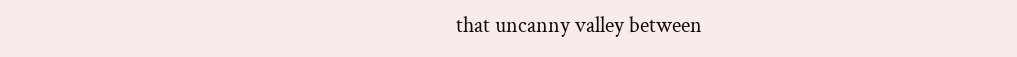that uncanny valley between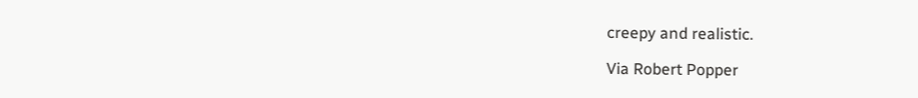creepy and realistic.

Via Robert Popper